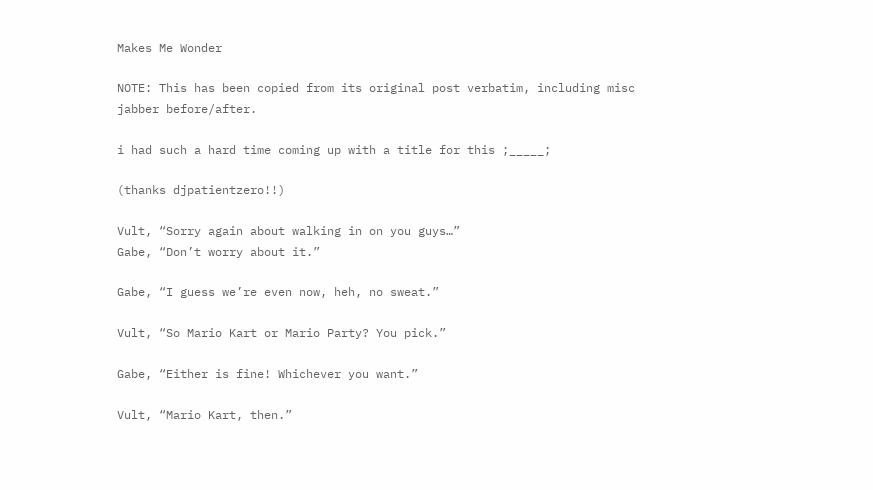Makes Me Wonder

NOTE: This has been copied from its original post verbatim, including misc jabber before/after.

i had such a hard time coming up with a title for this ;_____;

(thanks djpatientzero!!)

Vult, “Sorry again about walking in on you guys…”
Gabe, “Don’t worry about it.”

Gabe, “I guess we’re even now, heh, no sweat.”

Vult, “So Mario Kart or Mario Party? You pick.”

Gabe, “Either is fine! Whichever you want.”

Vult, “Mario Kart, then.”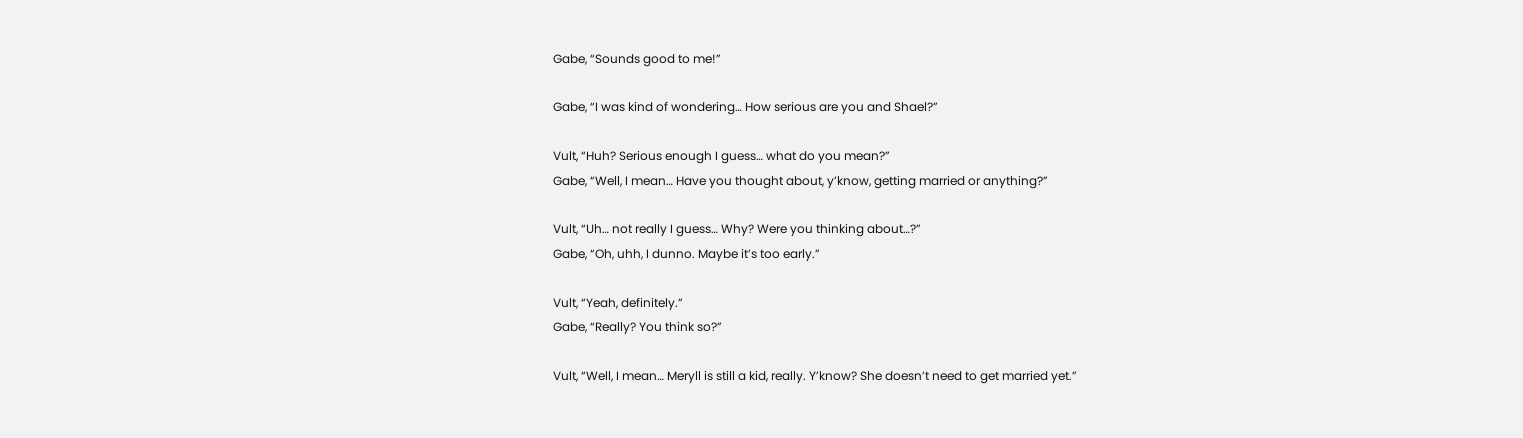Gabe, “Sounds good to me!”

Gabe, “I was kind of wondering… How serious are you and Shael?”

Vult, “Huh? Serious enough I guess… what do you mean?”
Gabe, “Well, I mean… Have you thought about, y’know, getting married or anything?”

Vult, “Uh… not really I guess… Why? Were you thinking about…?”
Gabe, “Oh, uhh, I dunno. Maybe it’s too early.”

Vult, “Yeah, definitely.”
Gabe, “Really? You think so?”

Vult, “Well, I mean… Meryll is still a kid, really. Y’know? She doesn’t need to get married yet.”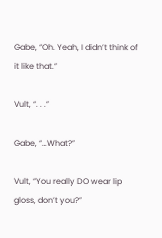Gabe, “Oh. Yeah, I didn’t think of it like that.”

Vult, “. . .”

Gabe, “…What?”

Vult, “You really DO wear lip gloss, don’t you?”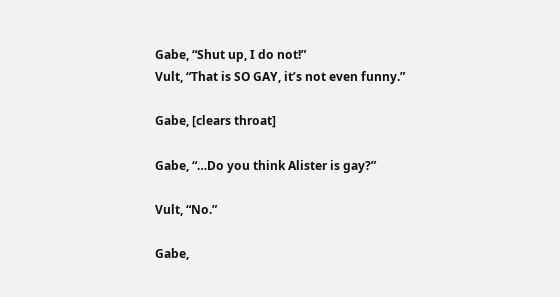Gabe, “Shut up, I do not!”
Vult, “That is SO GAY, it’s not even funny.”

Gabe, [clears throat]

Gabe, “…Do you think Alister is gay?”

Vult, “No.”

Gabe,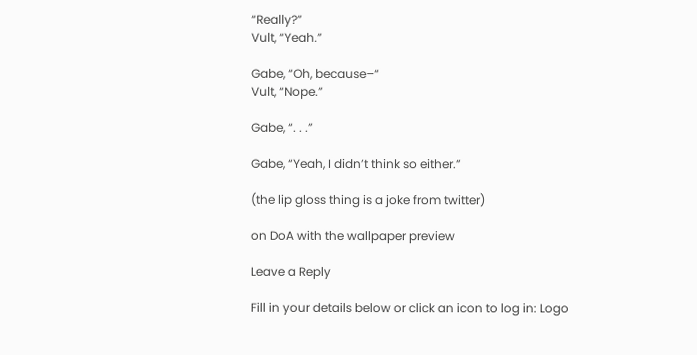“Really?”
Vult, “Yeah.”

Gabe, “Oh, because–“
Vult, “Nope.”

Gabe, “. . .”

Gabe, “Yeah, I didn’t think so either.”

(the lip gloss thing is a joke from twitter)

on DoA with the wallpaper preview

Leave a Reply

Fill in your details below or click an icon to log in: Logo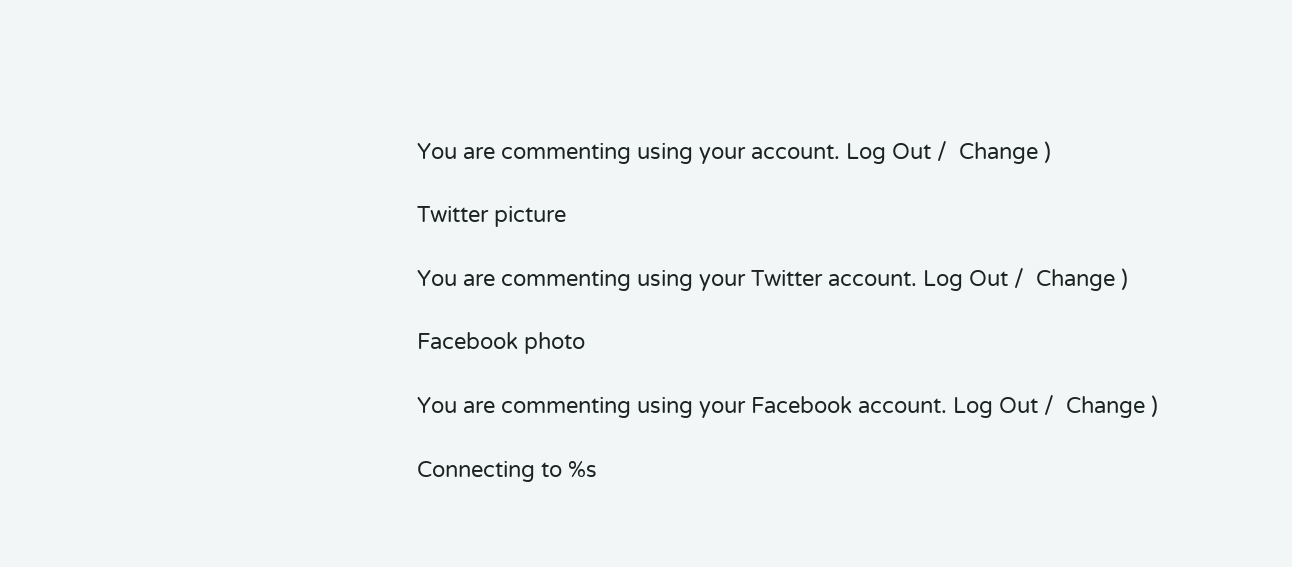You are commenting using your account. Log Out /  Change )

Twitter picture

You are commenting using your Twitter account. Log Out /  Change )

Facebook photo

You are commenting using your Facebook account. Log Out /  Change )

Connecting to %s